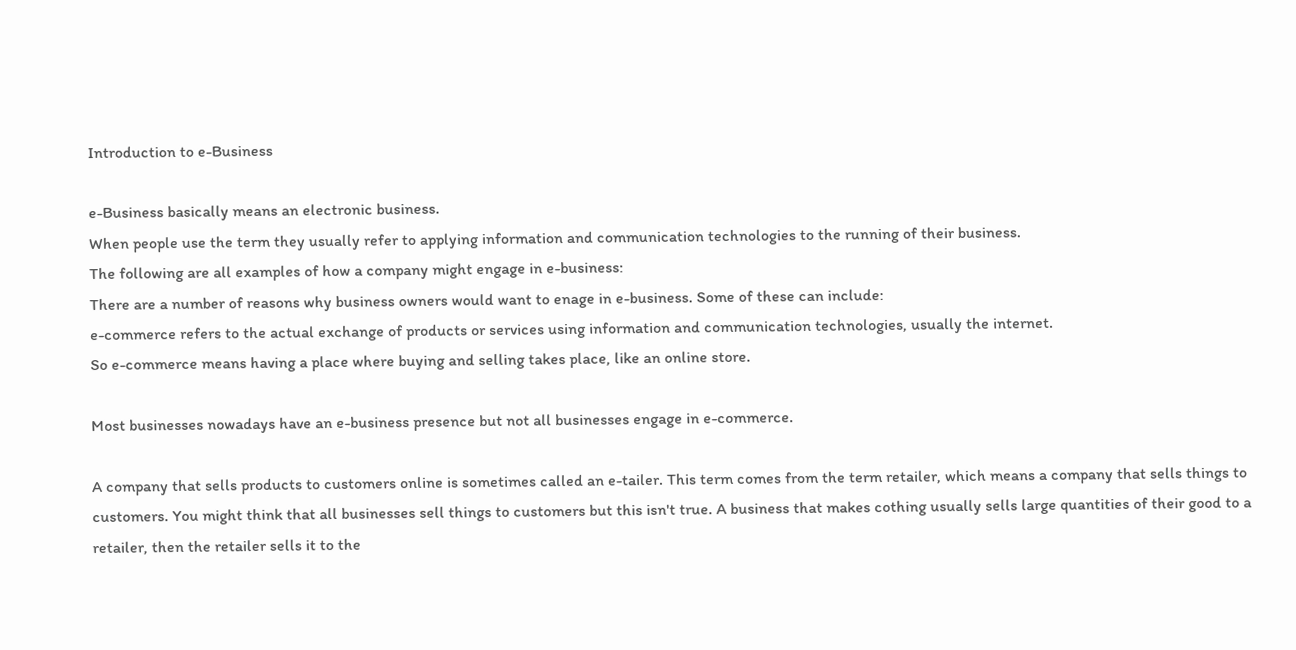Introduction to e-Business

e-Business basically means an electronic business.
When people use the term they usually refer to applying information and communication technologies to the running of their business.
The following are all examples of how a company might engage in e-business:
There are a number of reasons why business owners would want to enage in e-business. Some of these can include:
e-commerce refers to the actual exchange of products or services using information and communication technologies, usually the internet.
So e-commerce means having a place where buying and selling takes place, like an online store.

Most businesses nowadays have an e-business presence but not all businesses engage in e-commerce.

A company that sells products to customers online is sometimes called an e-tailer. This term comes from the term retailer, which means a company that sells things to customers. You might think that all businesses sell things to customers but this isn't true. A business that makes cothing usually sells large quantities of their good to a retailer, then the retailer sells it to the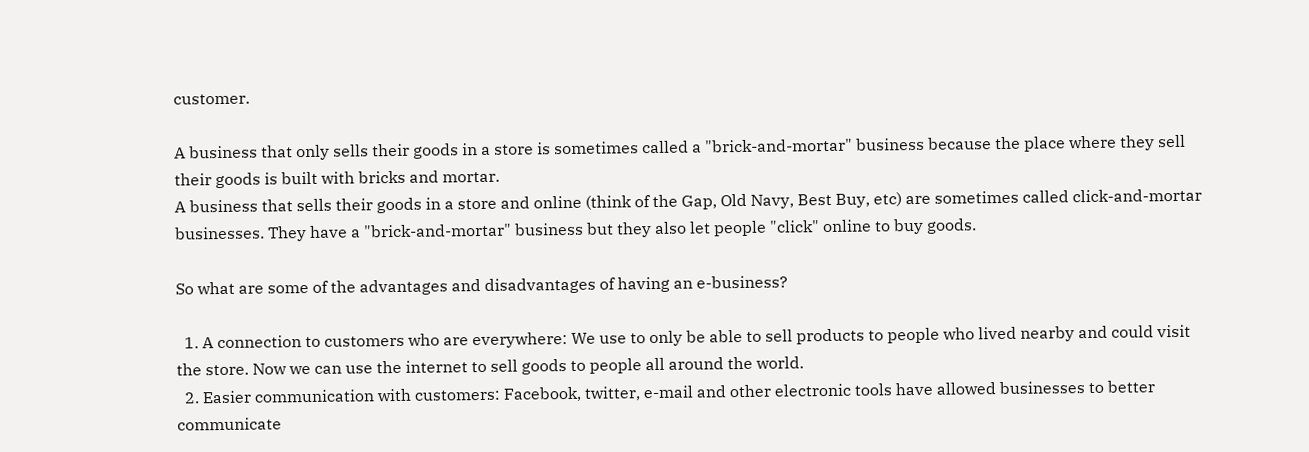customer.

A business that only sells their goods in a store is sometimes called a "brick-and-mortar" business because the place where they sell their goods is built with bricks and mortar.
A business that sells their goods in a store and online (think of the Gap, Old Navy, Best Buy, etc) are sometimes called click-and-mortar businesses. They have a "brick-and-mortar" business but they also let people "click" online to buy goods.

So what are some of the advantages and disadvantages of having an e-business?

  1. A connection to customers who are everywhere: We use to only be able to sell products to people who lived nearby and could visit the store. Now we can use the internet to sell goods to people all around the world.
  2. Easier communication with customers: Facebook, twitter, e-mail and other electronic tools have allowed businesses to better communicate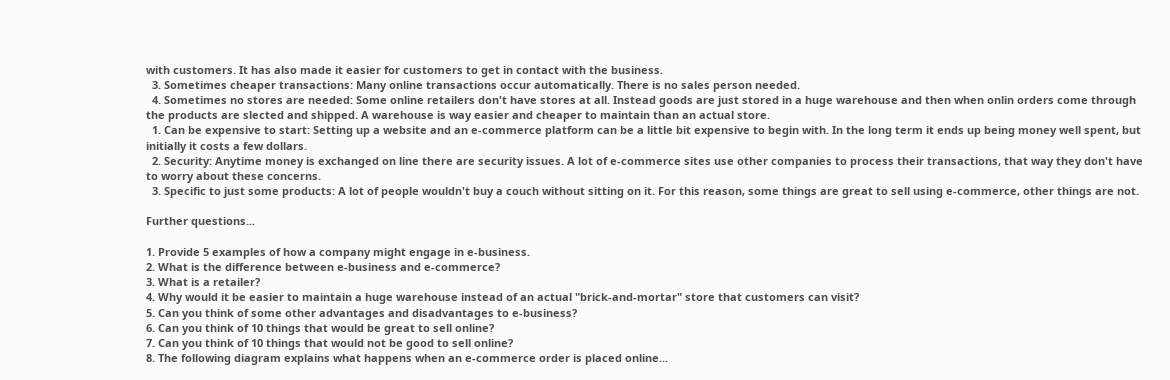with customers. It has also made it easier for customers to get in contact with the business.
  3. Sometimes cheaper transactions: Many online transactions occur automatically. There is no sales person needed.
  4. Sometimes no stores are needed: Some online retailers don't have stores at all. Instead goods are just stored in a huge warehouse and then when onlin orders come through the products are slected and shipped. A warehouse is way easier and cheaper to maintain than an actual store.
  1. Can be expensive to start: Setting up a website and an e-commerce platform can be a little bit expensive to begin with. In the long term it ends up being money well spent, but initially it costs a few dollars.
  2. Security: Anytime money is exchanged on line there are security issues. A lot of e-commerce sites use other companies to process their transactions, that way they don't have to worry about these concerns.
  3. Specific to just some products: A lot of people wouldn't buy a couch without sitting on it. For this reason, some things are great to sell using e-commerce, other things are not.

Further questions...

1. Provide 5 examples of how a company might engage in e-business.
2. What is the difference between e-business and e-commerce?
3. What is a retailer?
4. Why would it be easier to maintain a huge warehouse instead of an actual "brick-and-mortar" store that customers can visit?
5. Can you think of some other advantages and disadvantages to e-business?
6. Can you think of 10 things that would be great to sell online?
7. Can you think of 10 things that would not be good to sell online?
8. The following diagram explains what happens when an e-commerce order is placed online...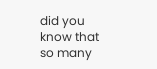did you know that so many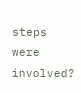steps were involved?